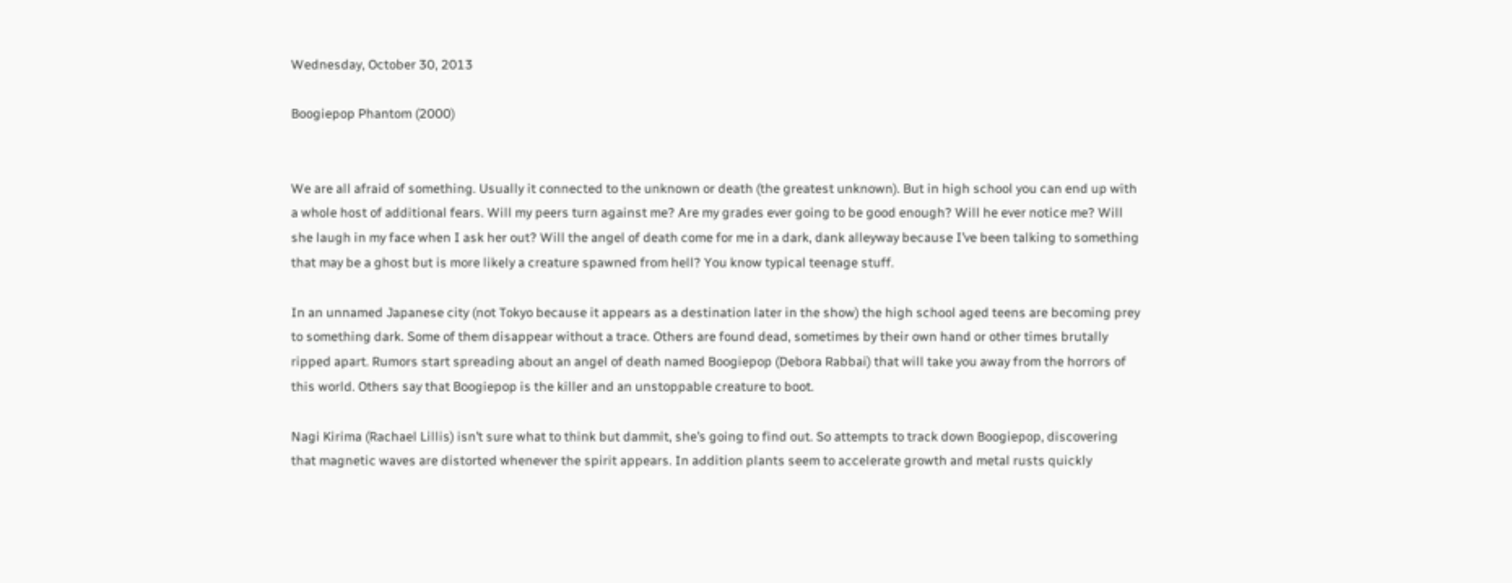Wednesday, October 30, 2013

Boogiepop Phantom (2000)


We are all afraid of something. Usually it connected to the unknown or death (the greatest unknown). But in high school you can end up with a whole host of additional fears. Will my peers turn against me? Are my grades ever going to be good enough? Will he ever notice me? Will she laugh in my face when I ask her out? Will the angel of death come for me in a dark, dank alleyway because I’ve been talking to something that may be a ghost but is more likely a creature spawned from hell? You know typical teenage stuff.

In an unnamed Japanese city (not Tokyo because it appears as a destination later in the show) the high school aged teens are becoming prey to something dark. Some of them disappear without a trace. Others are found dead, sometimes by their own hand or other times brutally ripped apart. Rumors start spreading about an angel of death named Boogiepop (Debora Rabbai) that will take you away from the horrors of this world. Others say that Boogiepop is the killer and an unstoppable creature to boot.

Nagi Kirima (Rachael Lillis) isn’t sure what to think but dammit, she’s going to find out. So attempts to track down Boogiepop, discovering that magnetic waves are distorted whenever the spirit appears. In addition plants seem to accelerate growth and metal rusts quickly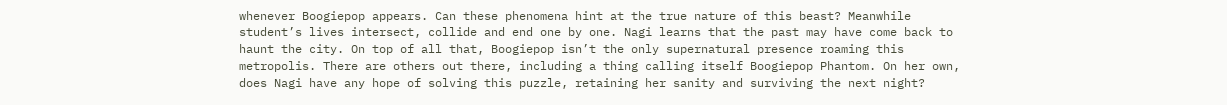whenever Boogiepop appears. Can these phenomena hint at the true nature of this beast? Meanwhile student’s lives intersect, collide and end one by one. Nagi learns that the past may have come back to haunt the city. On top of all that, Boogiepop isn’t the only supernatural presence roaming this metropolis. There are others out there, including a thing calling itself Boogiepop Phantom. On her own, does Nagi have any hope of solving this puzzle, retaining her sanity and surviving the next night?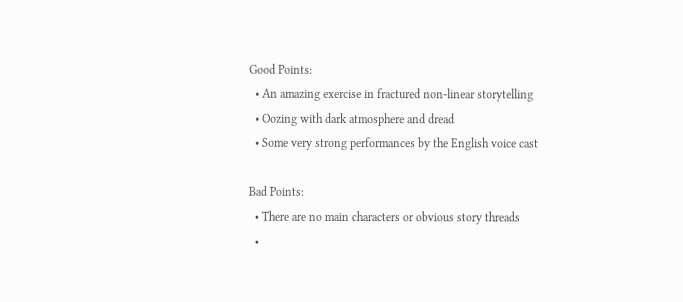Good Points:
  • An amazing exercise in fractured non-linear storytelling
  • Oozing with dark atmosphere and dread
  • Some very strong performances by the English voice cast

Bad Points:
  • There are no main characters or obvious story threads
  •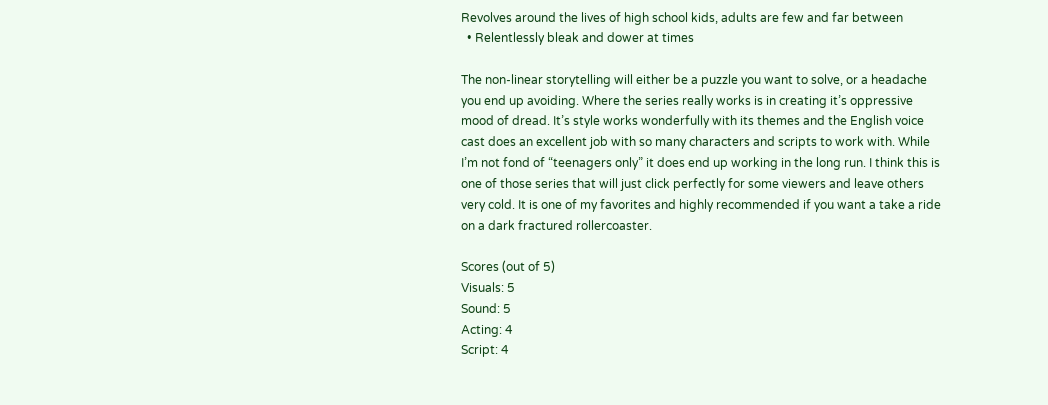Revolves around the lives of high school kids, adults are few and far between
  • Relentlessly bleak and dower at times

The non-linear storytelling will either be a puzzle you want to solve, or a headache you end up avoiding. Where the series really works is in creating it’s oppressive mood of dread. It’s style works wonderfully with its themes and the English voice cast does an excellent job with so many characters and scripts to work with. While I’m not fond of “teenagers only” it does end up working in the long run. I think this is one of those series that will just click perfectly for some viewers and leave others very cold. It is one of my favorites and highly recommended if you want a take a ride on a dark fractured rollercoaster.

Scores (out of 5)
Visuals: 5
Sound: 5
Acting: 4
Script: 4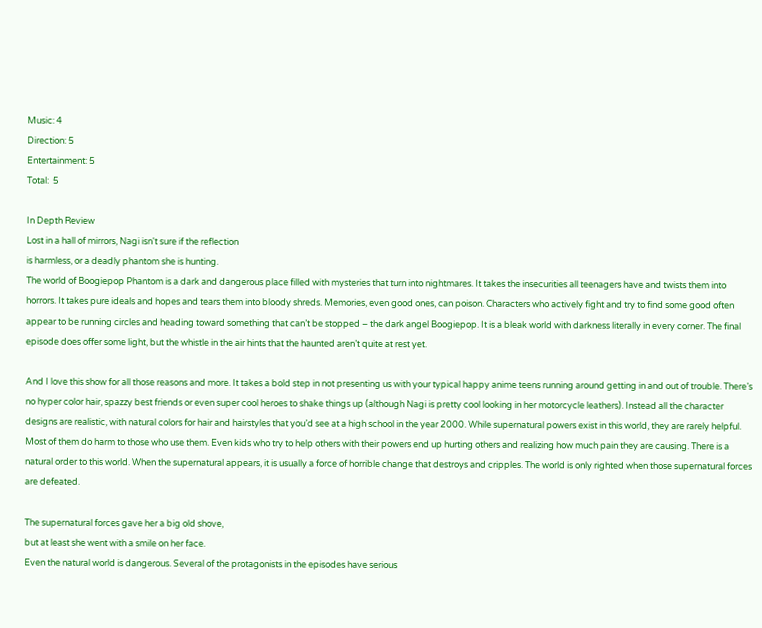Music: 4
Direction: 5
Entertainment: 5
Total:  5

In Depth Review
Lost in a hall of mirrors, Nagi isn't sure if the reflection
is harmless, or a deadly phantom she is hunting.
The world of Boogiepop Phantom is a dark and dangerous place filled with mysteries that turn into nightmares. It takes the insecurities all teenagers have and twists them into horrors. It takes pure ideals and hopes and tears them into bloody shreds. Memories, even good ones, can poison. Characters who actively fight and try to find some good often appear to be running circles and heading toward something that can’t be stopped – the dark angel Boogiepop. It is a bleak world with darkness literally in every corner. The final episode does offer some light, but the whistle in the air hints that the haunted aren’t quite at rest yet.

And I love this show for all those reasons and more. It takes a bold step in not presenting us with your typical happy anime teens running around getting in and out of trouble. There’s no hyper color hair, spazzy best friends or even super cool heroes to shake things up (although Nagi is pretty cool looking in her motorcycle leathers). Instead all the character designs are realistic, with natural colors for hair and hairstyles that you’d see at a high school in the year 2000. While supernatural powers exist in this world, they are rarely helpful. Most of them do harm to those who use them. Even kids who try to help others with their powers end up hurting others and realizing how much pain they are causing. There is a natural order to this world. When the supernatural appears, it is usually a force of horrible change that destroys and cripples. The world is only righted when those supernatural forces are defeated.

The supernatural forces gave her a big old shove,
but at least she went with a smile on her face.
Even the natural world is dangerous. Several of the protagonists in the episodes have serious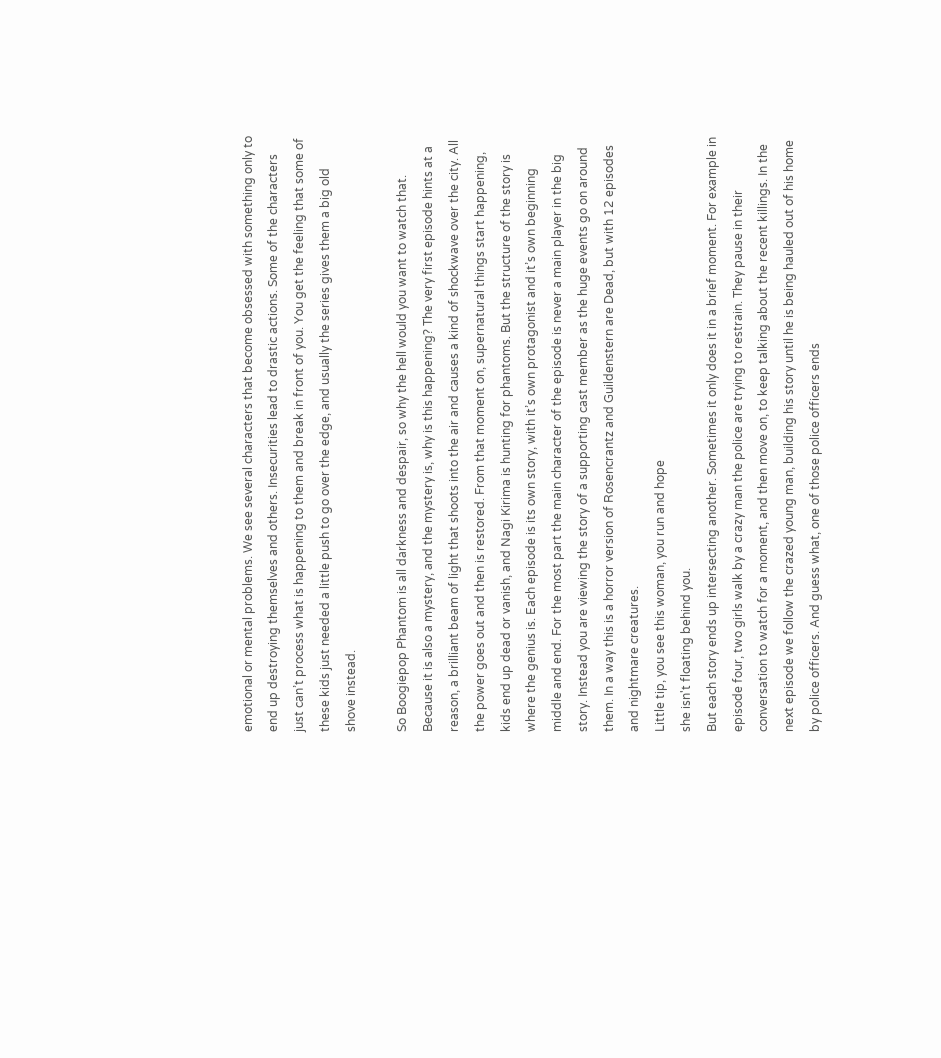emotional or mental problems. We see several characters that become obsessed with something only to end up destroying themselves and others. Insecurities lead to drastic actions. Some of the characters just can’t process what is happening to them and break in front of you. You get the feeling that some of these kids just needed a little push to go over the edge, and usually the series gives them a big old shove instead.

So Boogiepop Phantom is all darkness and despair, so why the hell would you want to watch that.  Because it is also a mystery, and the mystery is, why is this happening? The very first episode hints at a reason, a brilliant beam of light that shoots into the air and causes a kind of shockwave over the city. All the power goes out and then is restored. From that moment on, supernatural things start happening, kids end up dead or vanish, and Nagi Kirima is hunting for phantoms. But the structure of the story is where the genius is. Each episode is its own story, with it’s own protagonist and it’s own beginning middle and end. For the most part the main character of the episode is never a main player in the big story. Instead you are viewing the story of a supporting cast member as the huge events go on around them. In a way this is a horror version of Rosencrantz and Guildenstern are Dead, but with 12 episodes and nightmare creatures.
Little tip, you see this woman, you run and hope
she isn't floating behind you.
But each story ends up intersecting another. Sometimes it only does it in a brief moment. For example in episode four, two girls walk by a crazy man the police are trying to restrain. They pause in their conversation to watch for a moment, and then move on, to keep talking about the recent killings. In the next episode we follow the crazed young man, building his story until he is being hauled out of his home by police officers. And guess what, one of those police officers ends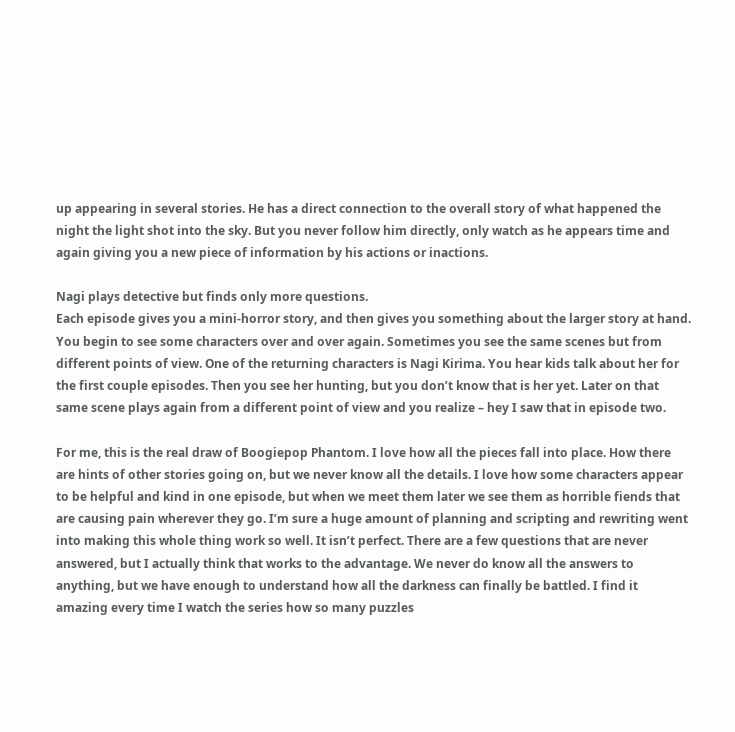up appearing in several stories. He has a direct connection to the overall story of what happened the night the light shot into the sky. But you never follow him directly, only watch as he appears time and again giving you a new piece of information by his actions or inactions.

Nagi plays detective but finds only more questions.
Each episode gives you a mini-horror story, and then gives you something about the larger story at hand. You begin to see some characters over and over again. Sometimes you see the same scenes but from different points of view. One of the returning characters is Nagi Kirima. You hear kids talk about her for the first couple episodes. Then you see her hunting, but you don’t know that is her yet. Later on that same scene plays again from a different point of view and you realize – hey I saw that in episode two.

For me, this is the real draw of Boogiepop Phantom. I love how all the pieces fall into place. How there are hints of other stories going on, but we never know all the details. I love how some characters appear to be helpful and kind in one episode, but when we meet them later we see them as horrible fiends that are causing pain wherever they go. I’m sure a huge amount of planning and scripting and rewriting went into making this whole thing work so well. It isn’t perfect. There are a few questions that are never answered, but I actually think that works to the advantage. We never do know all the answers to anything, but we have enough to understand how all the darkness can finally be battled. I find it amazing every time I watch the series how so many puzzles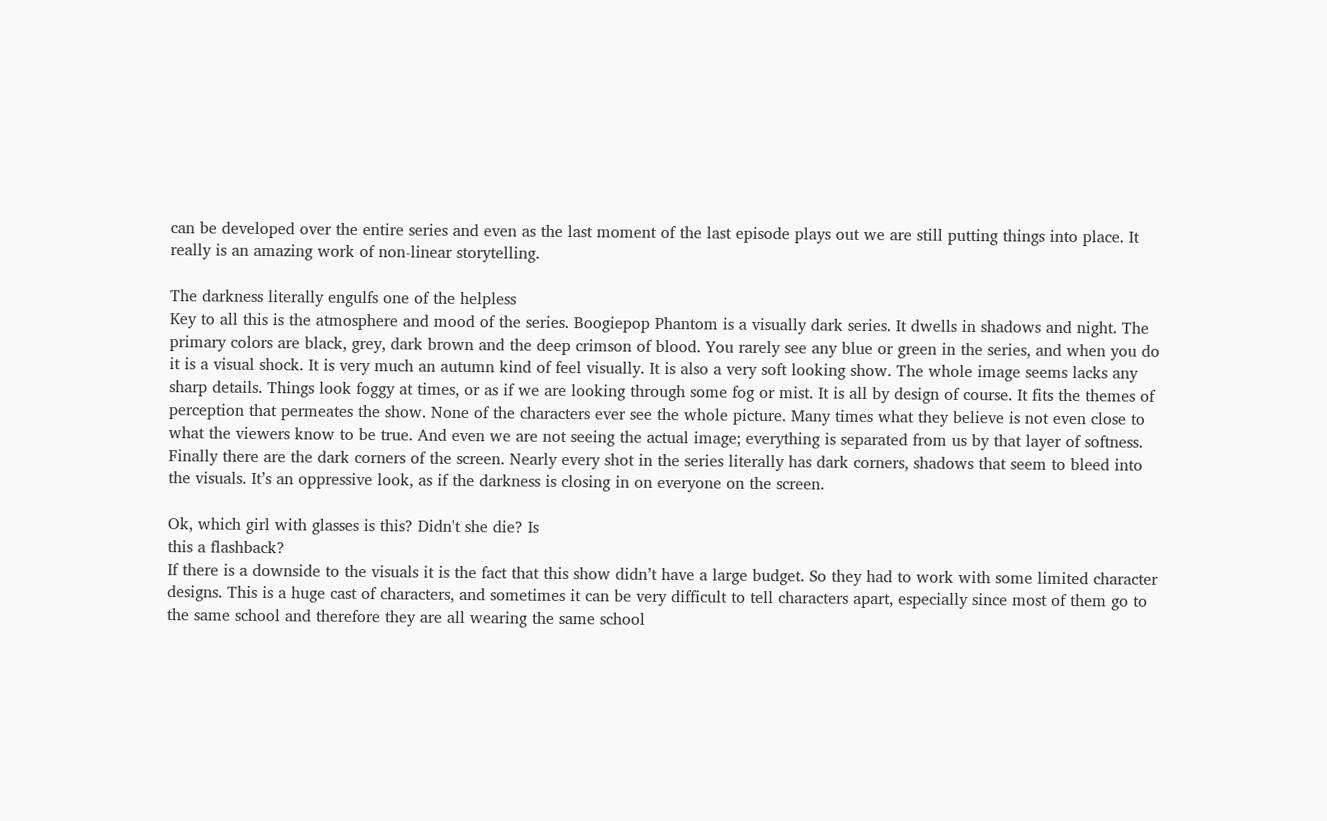can be developed over the entire series and even as the last moment of the last episode plays out we are still putting things into place. It really is an amazing work of non-linear storytelling.

The darkness literally engulfs one of the helpless
Key to all this is the atmosphere and mood of the series. Boogiepop Phantom is a visually dark series. It dwells in shadows and night. The primary colors are black, grey, dark brown and the deep crimson of blood. You rarely see any blue or green in the series, and when you do it is a visual shock. It is very much an autumn kind of feel visually. It is also a very soft looking show. The whole image seems lacks any sharp details. Things look foggy at times, or as if we are looking through some fog or mist. It is all by design of course. It fits the themes of perception that permeates the show. None of the characters ever see the whole picture. Many times what they believe is not even close to what the viewers know to be true. And even we are not seeing the actual image; everything is separated from us by that layer of softness. Finally there are the dark corners of the screen. Nearly every shot in the series literally has dark corners, shadows that seem to bleed into the visuals. It’s an oppressive look, as if the darkness is closing in on everyone on the screen.

Ok, which girl with glasses is this? Didn't she die? Is
this a flashback?
If there is a downside to the visuals it is the fact that this show didn’t have a large budget. So they had to work with some limited character designs. This is a huge cast of characters, and sometimes it can be very difficult to tell characters apart, especially since most of them go to the same school and therefore they are all wearing the same school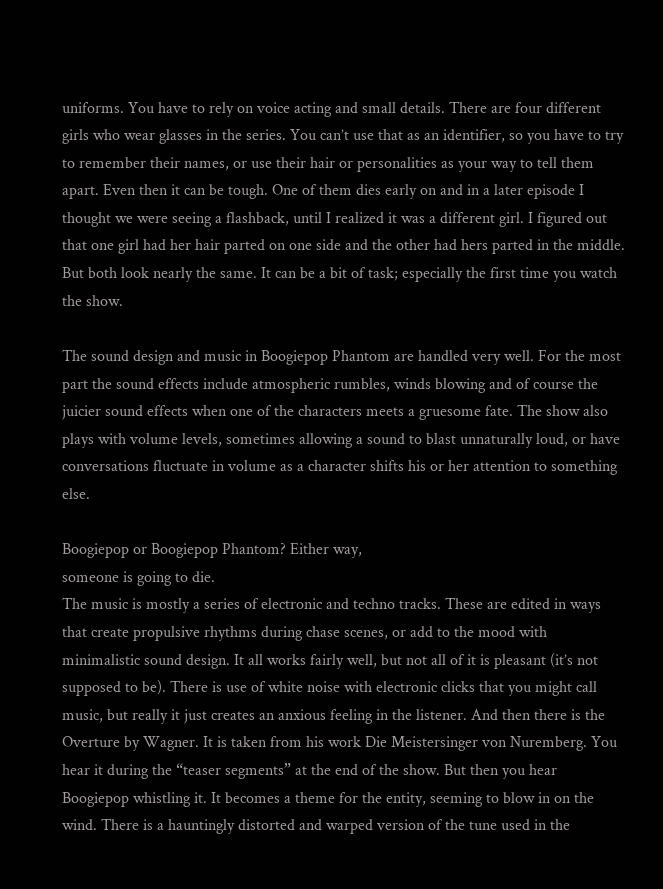uniforms. You have to rely on voice acting and small details. There are four different girls who wear glasses in the series. You can’t use that as an identifier, so you have to try to remember their names, or use their hair or personalities as your way to tell them apart. Even then it can be tough. One of them dies early on and in a later episode I thought we were seeing a flashback, until I realized it was a different girl. I figured out that one girl had her hair parted on one side and the other had hers parted in the middle. But both look nearly the same. It can be a bit of task; especially the first time you watch the show.

The sound design and music in Boogiepop Phantom are handled very well. For the most part the sound effects include atmospheric rumbles, winds blowing and of course the juicier sound effects when one of the characters meets a gruesome fate. The show also plays with volume levels, sometimes allowing a sound to blast unnaturally loud, or have conversations fluctuate in volume as a character shifts his or her attention to something else.

Boogiepop or Boogiepop Phantom? Either way,
someone is going to die.
The music is mostly a series of electronic and techno tracks. These are edited in ways that create propulsive rhythms during chase scenes, or add to the mood with minimalistic sound design. It all works fairly well, but not all of it is pleasant (it’s not supposed to be). There is use of white noise with electronic clicks that you might call music, but really it just creates an anxious feeling in the listener. And then there is the Overture by Wagner. It is taken from his work Die Meistersinger von Nuremberg. You hear it during the “teaser segments” at the end of the show. But then you hear Boogiepop whistling it. It becomes a theme for the entity, seeming to blow in on the wind. There is a hauntingly distorted and warped version of the tune used in the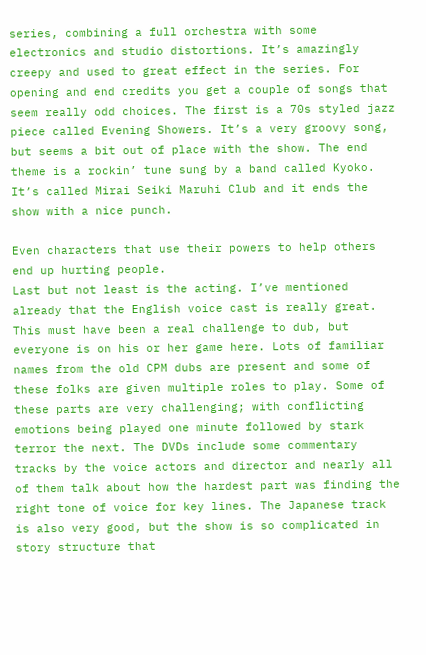series, combining a full orchestra with some electronics and studio distortions. It’s amazingly creepy and used to great effect in the series. For opening and end credits you get a couple of songs that seem really odd choices. The first is a 70s styled jazz piece called Evening Showers. It’s a very groovy song, but seems a bit out of place with the show. The end theme is a rockin’ tune sung by a band called Kyoko. It’s called Mirai Seiki Maruhi Club and it ends the show with a nice punch.

Even characters that use their powers to help others
end up hurting people.
Last but not least is the acting. I’ve mentioned already that the English voice cast is really great. This must have been a real challenge to dub, but everyone is on his or her game here. Lots of familiar names from the old CPM dubs are present and some of these folks are given multiple roles to play. Some of these parts are very challenging; with conflicting emotions being played one minute followed by stark terror the next. The DVDs include some commentary tracks by the voice actors and director and nearly all of them talk about how the hardest part was finding the right tone of voice for key lines. The Japanese track is also very good, but the show is so complicated in story structure that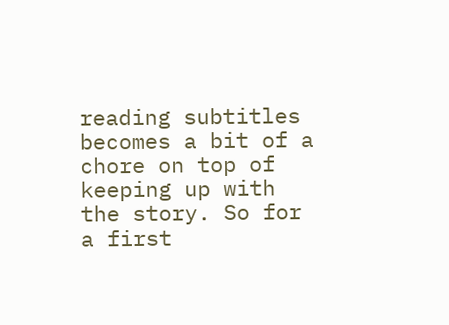reading subtitles becomes a bit of a chore on top of keeping up with the story. So for a first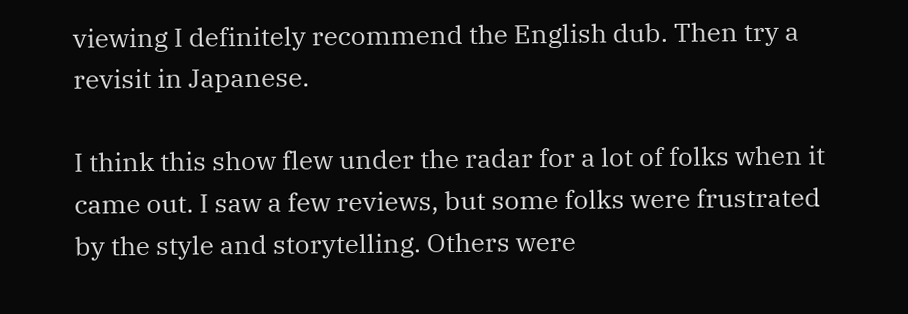viewing I definitely recommend the English dub. Then try a revisit in Japanese.

I think this show flew under the radar for a lot of folks when it came out. I saw a few reviews, but some folks were frustrated by the style and storytelling. Others were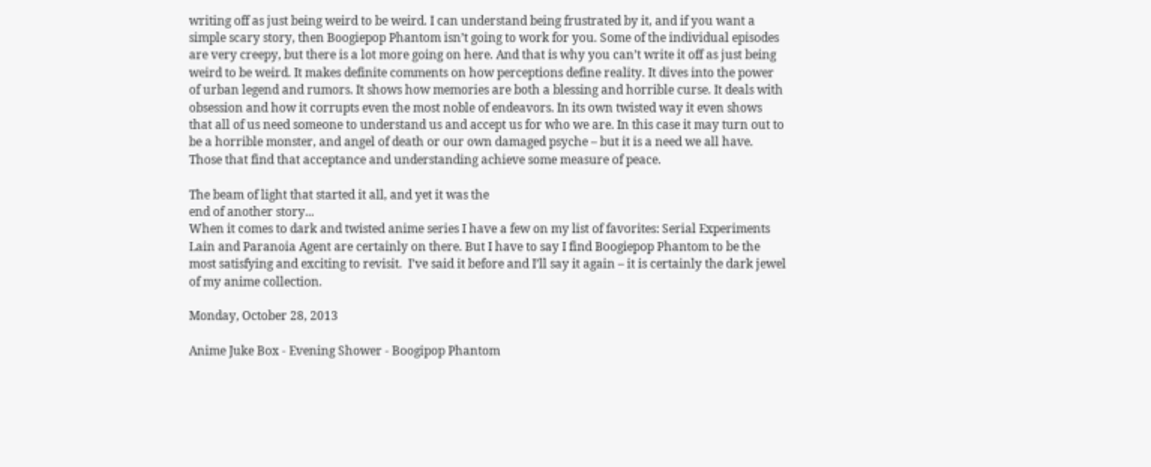writing off as just being weird to be weird. I can understand being frustrated by it, and if you want a simple scary story, then Boogiepop Phantom isn’t going to work for you. Some of the individual episodes are very creepy, but there is a lot more going on here. And that is why you can’t write it off as just being weird to be weird. It makes definite comments on how perceptions define reality. It dives into the power of urban legend and rumors. It shows how memories are both a blessing and horrible curse. It deals with obsession and how it corrupts even the most noble of endeavors. In its own twisted way it even shows that all of us need someone to understand us and accept us for who we are. In this case it may turn out to be a horrible monster, and angel of death or our own damaged psyche – but it is a need we all have. Those that find that acceptance and understanding achieve some measure of peace.

The beam of light that started it all, and yet it was the
end of another story...
When it comes to dark and twisted anime series I have a few on my list of favorites: Serial Experiments Lain and Paranoia Agent are certainly on there. But I have to say I find Boogiepop Phantom to be the most satisfying and exciting to revisit.  I’ve said it before and I’ll say it again – it is certainly the dark jewel of my anime collection.

Monday, October 28, 2013

Anime Juke Box - Evening Shower - Boogipop Phantom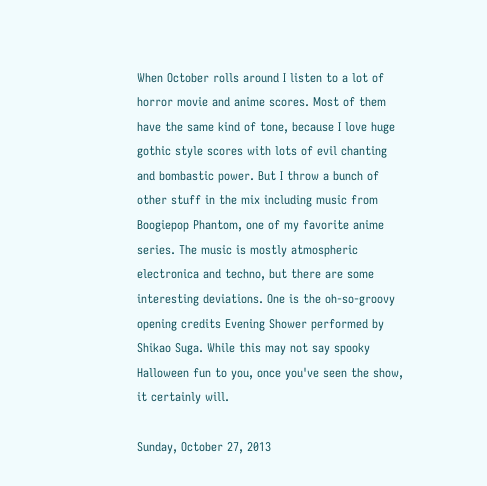When October rolls around I listen to a lot of horror movie and anime scores. Most of them have the same kind of tone, because I love huge gothic style scores with lots of evil chanting and bombastic power. But I throw a bunch of other stuff in the mix including music from Boogiepop Phantom, one of my favorite anime series. The music is mostly atmospheric electronica and techno, but there are some interesting deviations. One is the oh-so-groovy opening credits Evening Shower performed by Shikao Suga. While this may not say spooky Halloween fun to you, once you've seen the show, it certainly will.

Sunday, October 27, 2013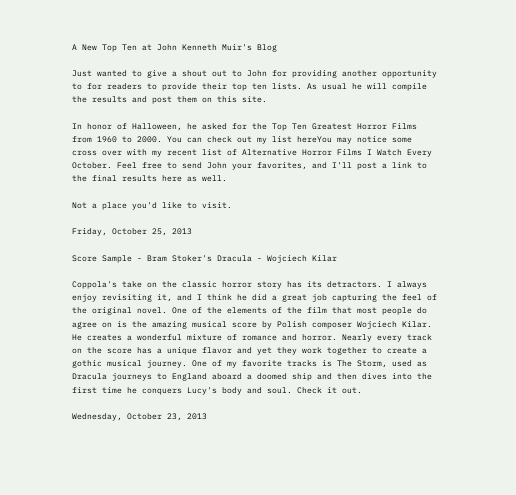A New Top Ten at John Kenneth Muir's Blog

Just wanted to give a shout out to John for providing another opportunity to for readers to provide their top ten lists. As usual he will compile the results and post them on this site.

In honor of Halloween, he asked for the Top Ten Greatest Horror Films from 1960 to 2000. You can check out my list hereYou may notice some cross over with my recent list of Alternative Horror Films I Watch Every October. Feel free to send John your favorites, and I'll post a link to the final results here as well.

Not a place you'd like to visit.

Friday, October 25, 2013

Score Sample - Bram Stoker's Dracula - Wojciech Kilar

Coppola's take on the classic horror story has its detractors. I always enjoy revisiting it, and I think he did a great job capturing the feel of the original novel. One of the elements of the film that most people do agree on is the amazing musical score by Polish composer Wojciech Kilar. He creates a wonderful mixture of romance and horror. Nearly every track on the score has a unique flavor and yet they work together to create a gothic musical journey. One of my favorite tracks is The Storm, used as Dracula journeys to England aboard a doomed ship and then dives into the first time he conquers Lucy's body and soul. Check it out.

Wednesday, October 23, 2013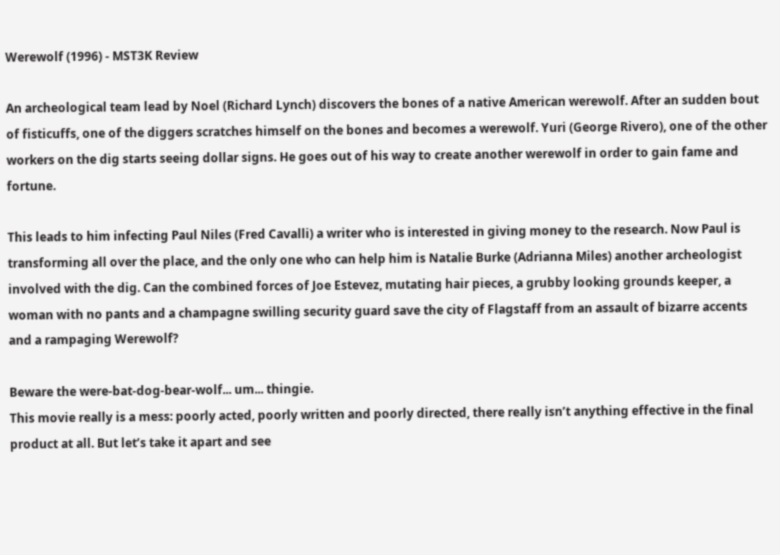Werewolf (1996) - MST3K Review

An archeological team lead by Noel (Richard Lynch) discovers the bones of a native American werewolf. After an sudden bout of fisticuffs, one of the diggers scratches himself on the bones and becomes a werewolf. Yuri (George Rivero), one of the other workers on the dig starts seeing dollar signs. He goes out of his way to create another werewolf in order to gain fame and fortune.

This leads to him infecting Paul Niles (Fred Cavalli) a writer who is interested in giving money to the research. Now Paul is transforming all over the place, and the only one who can help him is Natalie Burke (Adrianna Miles) another archeologist involved with the dig. Can the combined forces of Joe Estevez, mutating hair pieces, a grubby looking grounds keeper, a woman with no pants and a champagne swilling security guard save the city of Flagstaff from an assault of bizarre accents and a rampaging Werewolf?

Beware the were-bat-dog-bear-wolf... um... thingie.
This movie really is a mess: poorly acted, poorly written and poorly directed, there really isn’t anything effective in the final product at all. But let’s take it apart and see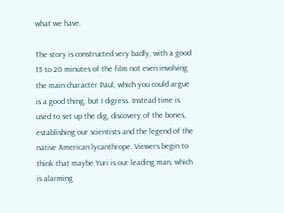what we have.

The story is constructed very badly, with a good 15 to 20 minutes of the film not even involving the main character Paul, which you could argue is a good thing, but I digress. Instead time is used to set up the dig, discovery of the bones, establishing our scientists and the legend of the native American lycanthrope. Viewers begin to think that maybe Yuri is our leading man, which is alarming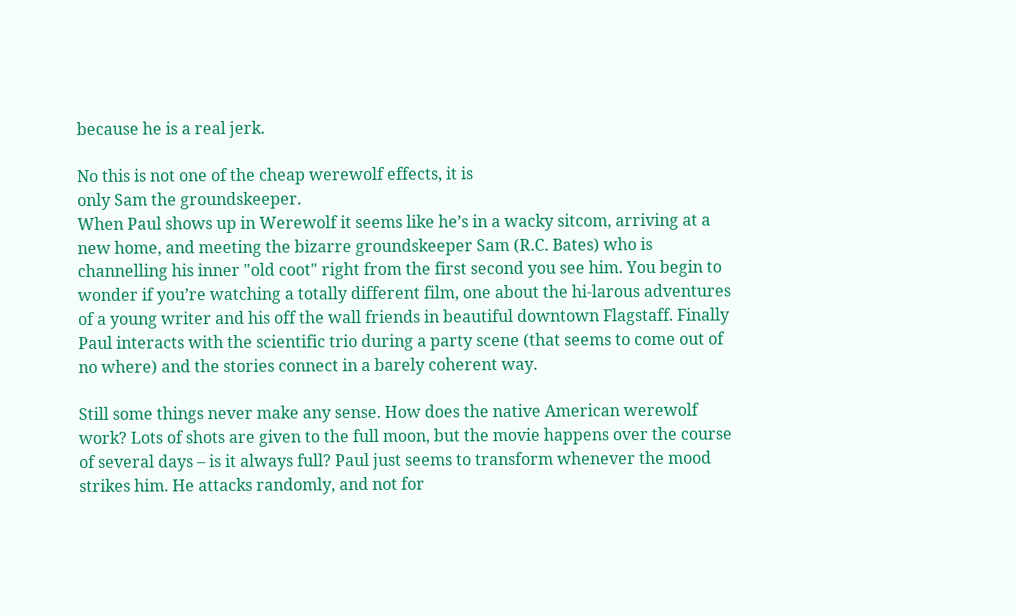because he is a real jerk.

No this is not one of the cheap werewolf effects, it is
only Sam the groundskeeper.
When Paul shows up in Werewolf it seems like he’s in a wacky sitcom, arriving at a new home, and meeting the bizarre groundskeeper Sam (R.C. Bates) who is channelling his inner "old coot" right from the first second you see him. You begin to wonder if you’re watching a totally different film, one about the hi-larous adventures of a young writer and his off the wall friends in beautiful downtown Flagstaff. Finally Paul interacts with the scientific trio during a party scene (that seems to come out of no where) and the stories connect in a barely coherent way.

Still some things never make any sense. How does the native American werewolf work? Lots of shots are given to the full moon, but the movie happens over the course of several days – is it always full? Paul just seems to transform whenever the mood strikes him. He attacks randomly, and not for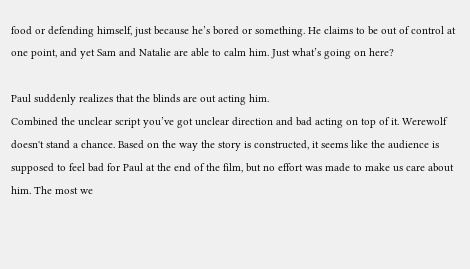food or defending himself, just because he’s bored or something. He claims to be out of control at one point, and yet Sam and Natalie are able to calm him. Just what’s going on here?

Paul suddenly realizes that the blinds are out acting him.
Combined the unclear script you’ve got unclear direction and bad acting on top of it. Werewolf doesn't stand a chance. Based on the way the story is constructed, it seems like the audience is supposed to feel bad for Paul at the end of the film, but no effort was made to make us care about him. The most we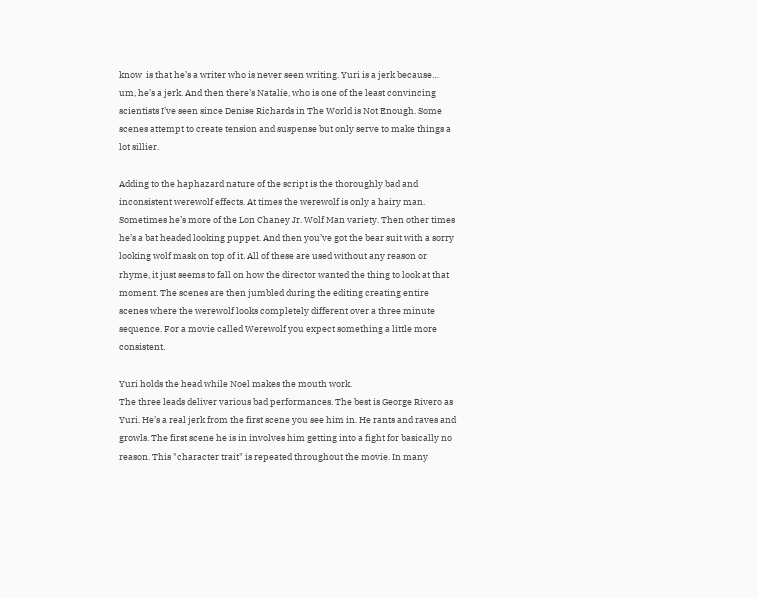know  is that he’s a writer who is never seen writing. Yuri is a jerk because… um, he’s a jerk. And then there’s Natalie, who is one of the least convincing scientists I’ve seen since Denise Richards in The World is Not Enough. Some scenes attempt to create tension and suspense but only serve to make things a lot sillier.

Adding to the haphazard nature of the script is the thoroughly bad and inconsistent werewolf effects. At times the werewolf is only a hairy man. Sometimes he’s more of the Lon Chaney Jr. Wolf Man variety. Then other times he’s a bat headed looking puppet. And then you’ve got the bear suit with a sorry looking wolf mask on top of it. All of these are used without any reason or rhyme, it just seems to fall on how the director wanted the thing to look at that moment. The scenes are then jumbled during the editing creating entire scenes where the werewolf looks completely different over a three minute sequence. For a movie called Werewolf you expect something a little more consistent.

Yuri holds the head while Noel makes the mouth work.
The three leads deliver various bad performances. The best is George Rivero as Yuri. He’s a real jerk from the first scene you see him in. He rants and raves and growls. The first scene he is in involves him getting into a fight for basically no reason. This "character trait" is repeated throughout the movie. In many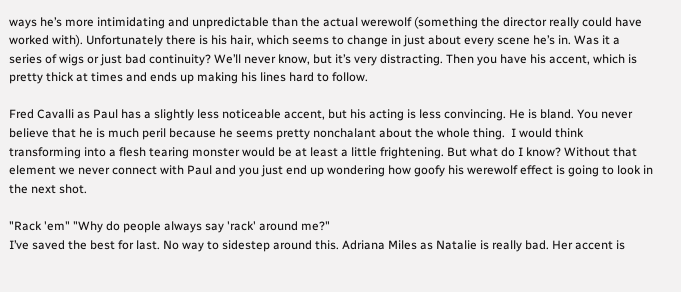ways he’s more intimidating and unpredictable than the actual werewolf (something the director really could have worked with). Unfortunately there is his hair, which seems to change in just about every scene he’s in. Was it a series of wigs or just bad continuity? We’ll never know, but it’s very distracting. Then you have his accent, which is pretty thick at times and ends up making his lines hard to follow.

Fred Cavalli as Paul has a slightly less noticeable accent, but his acting is less convincing. He is bland. You never believe that he is much peril because he seems pretty nonchalant about the whole thing.  I would think transforming into a flesh tearing monster would be at least a little frightening. But what do I know? Without that element we never connect with Paul and you just end up wondering how goofy his werewolf effect is going to look in the next shot.

"Rack 'em" "Why do people always say 'rack' around me?"
I’ve saved the best for last. No way to sidestep around this. Adriana Miles as Natalie is really bad. Her accent is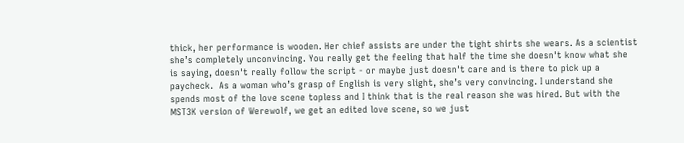thick, her performance is wooden. Her chief assists are under the tight shirts she wears. As a scientist she’s completely unconvincing. You really get the feeling that half the time she doesn't know what she is saying, doesn't really follow the script - or maybe just doesn't care and is there to pick up a paycheck.  As a woman who’s grasp of English is very slight, she’s very convincing. I understand she spends most of the love scene topless and I think that is the real reason she was hired. But with the MST3K version of Werewolf, we get an edited love scene, so we just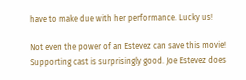have to make due with her performance. Lucky us!

Not even the power of an Estevez can save this movie!
Supporting cast is surprisingly good. Joe Estevez does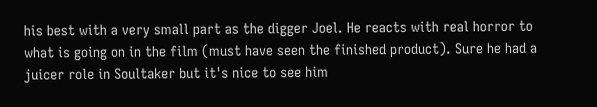his best with a very small part as the digger Joel. He reacts with real horror to what is going on in the film (must have seen the finished product). Sure he had a juicer role in Soultaker but it's nice to see him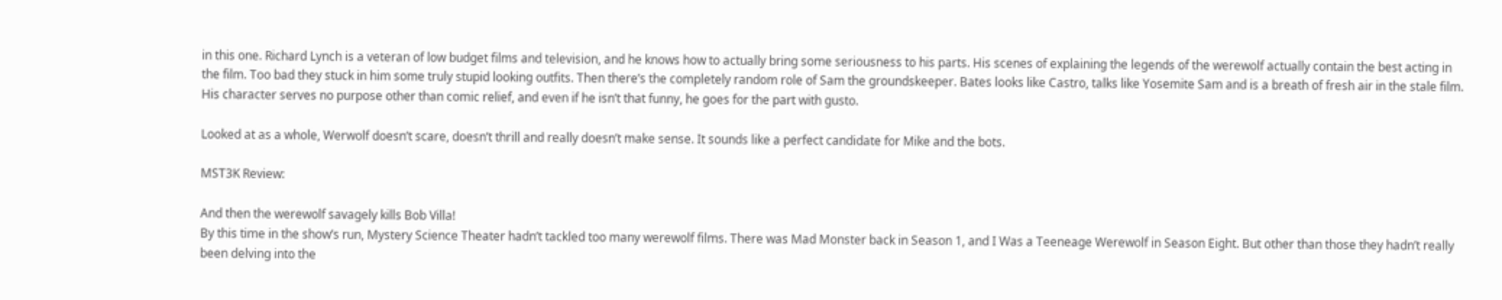in this one. Richard Lynch is a veteran of low budget films and television, and he knows how to actually bring some seriousness to his parts. His scenes of explaining the legends of the werewolf actually contain the best acting in the film. Too bad they stuck in him some truly stupid looking outfits. Then there’s the completely random role of Sam the groundskeeper. Bates looks like Castro, talks like Yosemite Sam and is a breath of fresh air in the stale film. His character serves no purpose other than comic relief, and even if he isn’t that funny, he goes for the part with gusto.

Looked at as a whole, Werwolf doesn’t scare, doesn’t thrill and really doesn’t make sense. It sounds like a perfect candidate for Mike and the bots.

MST3K Review:

And then the werewolf savagely kills Bob Villa!
By this time in the show’s run, Mystery Science Theater hadn’t tackled too many werewolf films. There was Mad Monster back in Season 1, and I Was a Teeneage Werewolf in Season Eight. But other than those they hadn’t really been delving into the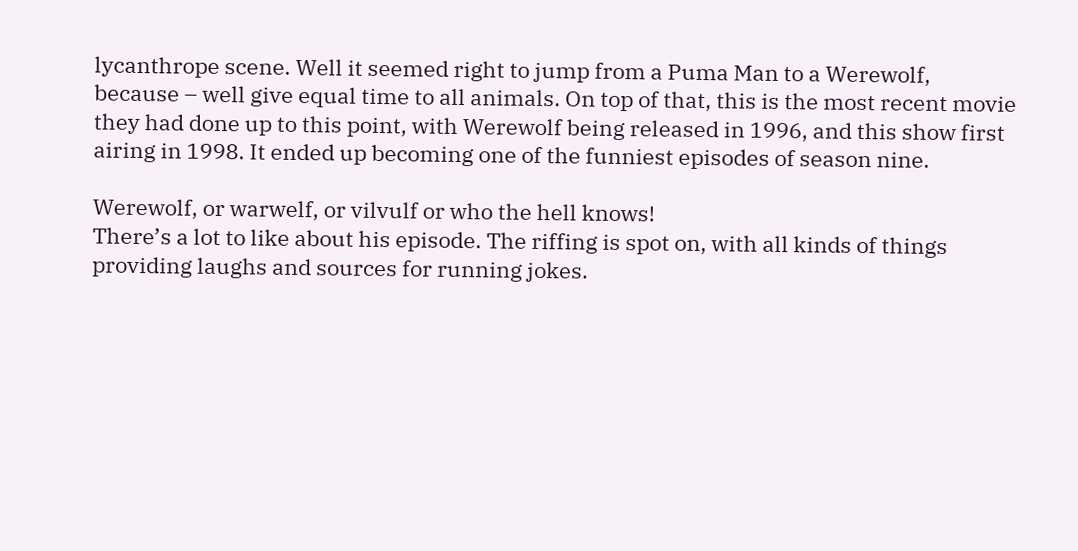lycanthrope scene. Well it seemed right to jump from a Puma Man to a Werewolf, because – well give equal time to all animals. On top of that, this is the most recent movie they had done up to this point, with Werewolf being released in 1996, and this show first airing in 1998. It ended up becoming one of the funniest episodes of season nine.

Werewolf, or warwelf, or vilvulf or who the hell knows!
There’s a lot to like about his episode. The riffing is spot on, with all kinds of things providing laughs and sources for running jokes.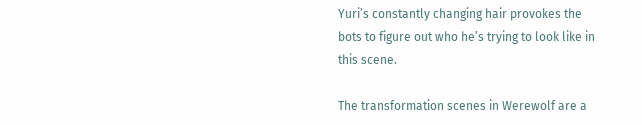Yuri’s constantly changing hair provokes the bots to figure out who he’s trying to look like in this scene.

The transformation scenes in Werewolf are a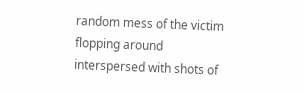random mess of the victim flopping around interspersed with shots of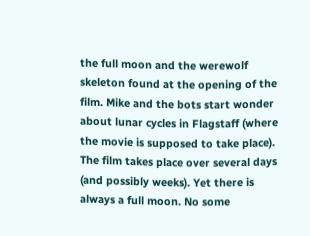the full moon and the werewolf skeleton found at the opening of the film. Mike and the bots start wonder about lunar cycles in Flagstaff (where the movie is supposed to take place). The film takes place over several days (and possibly weeks). Yet there is always a full moon. No some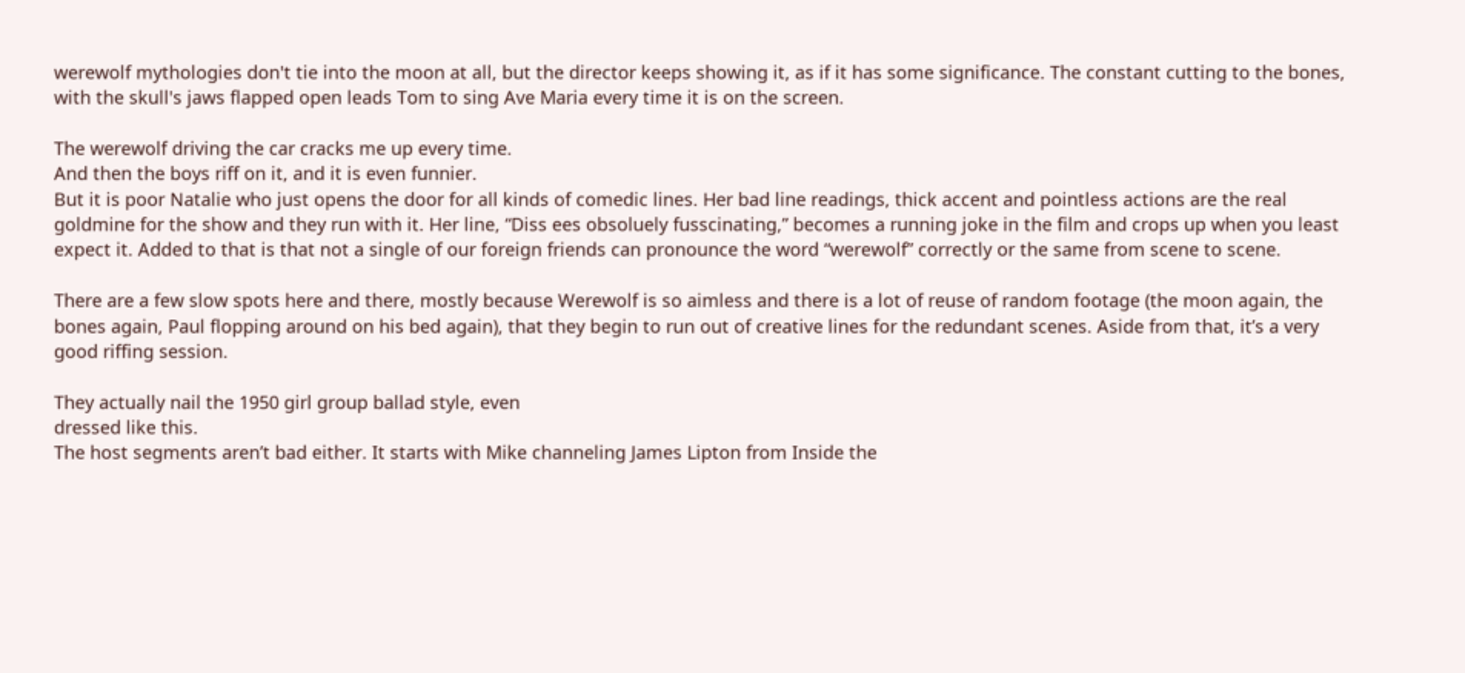werewolf mythologies don't tie into the moon at all, but the director keeps showing it, as if it has some significance. The constant cutting to the bones, with the skull's jaws flapped open leads Tom to sing Ave Maria every time it is on the screen.

The werewolf driving the car cracks me up every time.
And then the boys riff on it, and it is even funnier.
But it is poor Natalie who just opens the door for all kinds of comedic lines. Her bad line readings, thick accent and pointless actions are the real goldmine for the show and they run with it. Her line, “Diss ees obsoluely fusscinating,” becomes a running joke in the film and crops up when you least expect it. Added to that is that not a single of our foreign friends can pronounce the word “werewolf” correctly or the same from scene to scene.

There are a few slow spots here and there, mostly because Werewolf is so aimless and there is a lot of reuse of random footage (the moon again, the bones again, Paul flopping around on his bed again), that they begin to run out of creative lines for the redundant scenes. Aside from that, it’s a very good riffing session.

They actually nail the 1950 girl group ballad style, even
dressed like this.
The host segments aren’t bad either. It starts with Mike channeling James Lipton from Inside the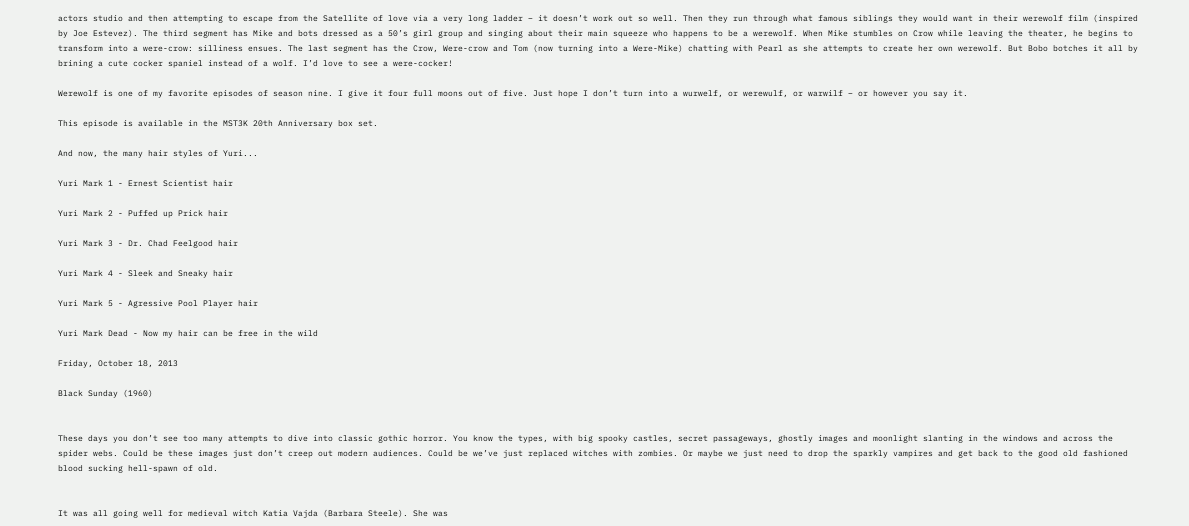actors studio and then attempting to escape from the Satellite of love via a very long ladder – it doesn’t work out so well. Then they run through what famous siblings they would want in their werewolf film (inspired by Joe Estevez). The third segment has Mike and bots dressed as a 50’s girl group and singing about their main squeeze who happens to be a werewolf. When Mike stumbles on Crow while leaving the theater, he begins to transform into a were-crow: silliness ensues. The last segment has the Crow, Were-crow and Tom (now turning into a Were-Mike) chatting with Pearl as she attempts to create her own werewolf. But Bobo botches it all by brining a cute cocker spaniel instead of a wolf. I’d love to see a were-cocker!

Werewolf is one of my favorite episodes of season nine. I give it four full moons out of five. Just hope I don’t turn into a wurwelf, or werewulf, or warwilf – or however you say it.

This episode is available in the MST3K 20th Anniversary box set.

And now, the many hair styles of Yuri...

Yuri Mark 1 - Ernest Scientist hair

Yuri Mark 2 - Puffed up Prick hair

Yuri Mark 3 - Dr. Chad Feelgood hair

Yuri Mark 4 - Sleek and Sneaky hair

Yuri Mark 5 - Agressive Pool Player hair

Yuri Mark Dead - Now my hair can be free in the wild

Friday, October 18, 2013

Black Sunday (1960)


These days you don’t see too many attempts to dive into classic gothic horror. You know the types, with big spooky castles, secret passageways, ghostly images and moonlight slanting in the windows and across the spider webs. Could be these images just don’t creep out modern audiences. Could be we’ve just replaced witches with zombies. Or maybe we just need to drop the sparkly vampires and get back to the good old fashioned blood sucking hell-spawn of old.


It was all going well for medieval witch Katia Vajda (Barbara Steele). She was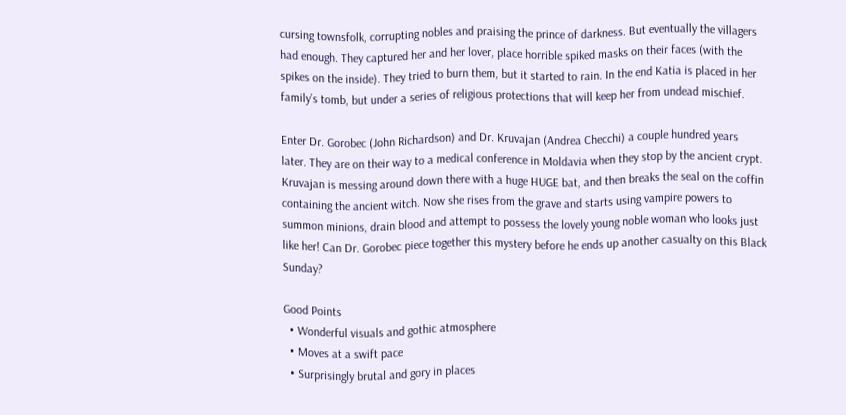cursing townsfolk, corrupting nobles and praising the prince of darkness. But eventually the villagers had enough. They captured her and her lover, place horrible spiked masks on their faces (with the spikes on the inside). They tried to burn them, but it started to rain. In the end Katia is placed in her family’s tomb, but under a series of religious protections that will keep her from undead mischief.

Enter Dr. Gorobec (John Richardson) and Dr. Kruvajan (Andrea Checchi) a couple hundred years later. They are on their way to a medical conference in Moldavia when they stop by the ancient crypt. Kruvajan is messing around down there with a huge HUGE bat, and then breaks the seal on the coffin containing the ancient witch. Now she rises from the grave and starts using vampire powers to summon minions, drain blood and attempt to possess the lovely young noble woman who looks just like her! Can Dr. Gorobec piece together this mystery before he ends up another casualty on this Black Sunday?

Good Points
  • Wonderful visuals and gothic atmosphere
  • Moves at a swift pace
  • Surprisingly brutal and gory in places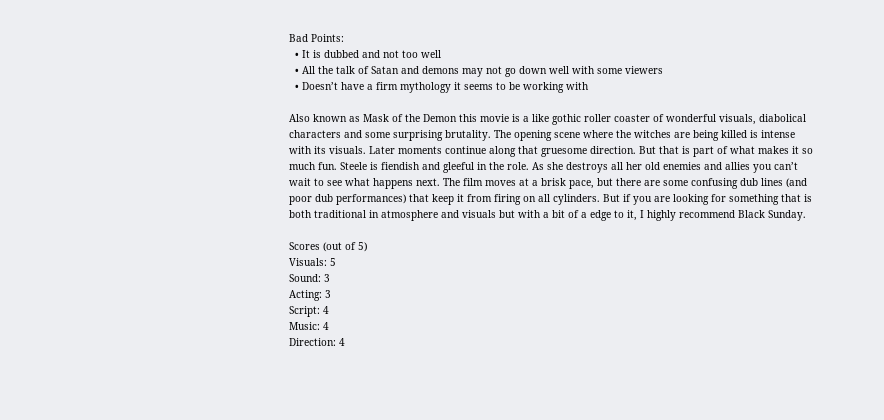Bad Points:
  • It is dubbed and not too well
  • All the talk of Satan and demons may not go down well with some viewers
  • Doesn’t have a firm mythology it seems to be working with

Also known as Mask of the Demon this movie is a like gothic roller coaster of wonderful visuals, diabolical characters and some surprising brutality. The opening scene where the witches are being killed is intense with its visuals. Later moments continue along that gruesome direction. But that is part of what makes it so much fun. Steele is fiendish and gleeful in the role. As she destroys all her old enemies and allies you can’t wait to see what happens next. The film moves at a brisk pace, but there are some confusing dub lines (and poor dub performances) that keep it from firing on all cylinders. But if you are looking for something that is both traditional in atmosphere and visuals but with a bit of a edge to it, I highly recommend Black Sunday.

Scores (out of 5)
Visuals: 5
Sound: 3
Acting: 3
Script: 4
Music: 4
Direction: 4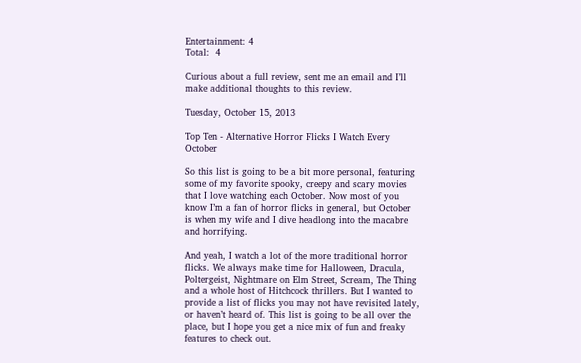Entertainment: 4
Total:  4

Curious about a full review, sent me an email and I’ll make additional thoughts to this review.

Tuesday, October 15, 2013

Top Ten - Alternative Horror Flicks I Watch Every October

So this list is going to be a bit more personal, featuring some of my favorite spooky, creepy and scary movies that I love watching each October. Now most of you know I’m a fan of horror flicks in general, but October is when my wife and I dive headlong into the macabre and horrifying.

And yeah, I watch a lot of the more traditional horror flicks. We always make time for Halloween, Dracula, Poltergeist, Nightmare on Elm Street, Scream, The Thing and a whole host of Hitchcock thrillers. But I wanted to provide a list of flicks you may not have revisited lately, or haven’t heard of. This list is going to be all over the place, but I hope you get a nice mix of fun and freaky features to check out.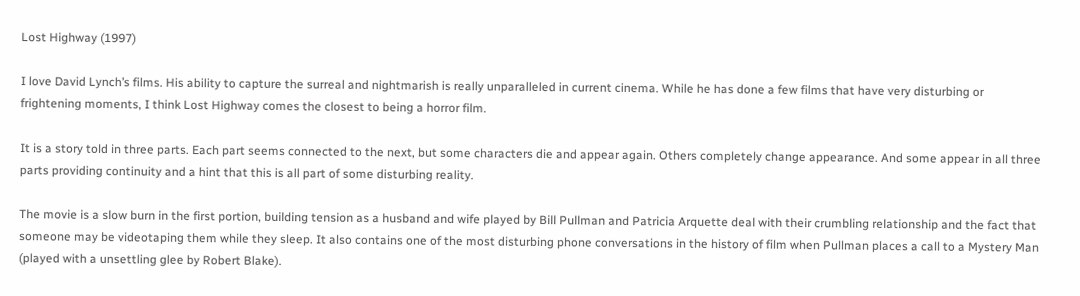Lost Highway (1997)

I love David Lynch’s films. His ability to capture the surreal and nightmarish is really unparalleled in current cinema. While he has done a few films that have very disturbing or frightening moments, I think Lost Highway comes the closest to being a horror film.

It is a story told in three parts. Each part seems connected to the next, but some characters die and appear again. Others completely change appearance. And some appear in all three parts providing continuity and a hint that this is all part of some disturbing reality.

The movie is a slow burn in the first portion, building tension as a husband and wife played by Bill Pullman and Patricia Arquette deal with their crumbling relationship and the fact that someone may be videotaping them while they sleep. It also contains one of the most disturbing phone conversations in the history of film when Pullman places a call to a Mystery Man (played with a unsettling glee by Robert Blake).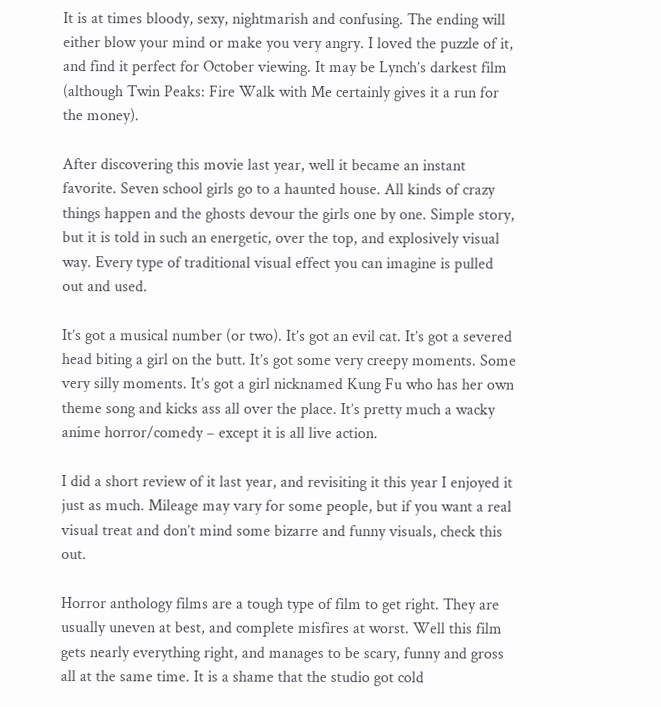It is at times bloody, sexy, nightmarish and confusing. The ending will either blow your mind or make you very angry. I loved the puzzle of it, and find it perfect for October viewing. It may be Lynch’s darkest film (although Twin Peaks: Fire Walk with Me certainly gives it a run for the money).

After discovering this movie last year, well it became an instant favorite. Seven school girls go to a haunted house. All kinds of crazy things happen and the ghosts devour the girls one by one. Simple story, but it is told in such an energetic, over the top, and explosively visual way. Every type of traditional visual effect you can imagine is pulled out and used.

It’s got a musical number (or two). It’s got an evil cat. It’s got a severed head biting a girl on the butt. It’s got some very creepy moments. Some very silly moments. It’s got a girl nicknamed Kung Fu who has her own theme song and kicks ass all over the place. It’s pretty much a wacky anime horror/comedy – except it is all live action.

I did a short review of it last year, and revisiting it this year I enjoyed it just as much. Mileage may vary for some people, but if you want a real visual treat and don’t mind some bizarre and funny visuals, check this out.

Horror anthology films are a tough type of film to get right. They are usually uneven at best, and complete misfires at worst. Well this film gets nearly everything right, and manages to be scary, funny and gross all at the same time. It is a shame that the studio got cold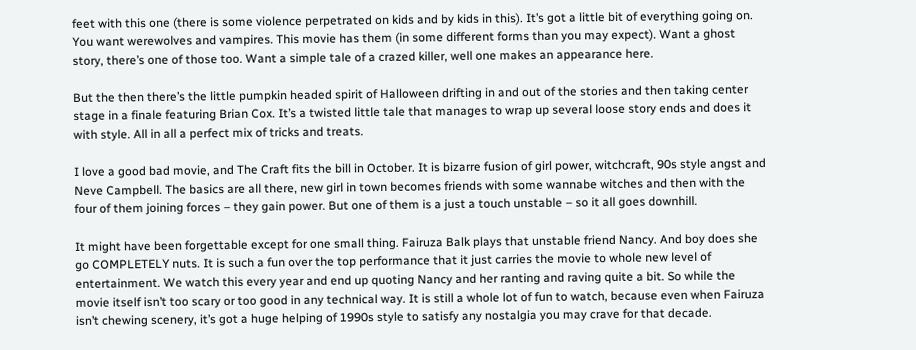feet with this one (there is some violence perpetrated on kids and by kids in this). It’s got a little bit of everything going on. You want werewolves and vampires. This movie has them (in some different forms than you may expect). Want a ghost story, there’s one of those too. Want a simple tale of a crazed killer, well one makes an appearance here.

But the then there’s the little pumpkin headed spirit of Halloween drifting in and out of the stories and then taking center stage in a finale featuring Brian Cox. It’s a twisted little tale that manages to wrap up several loose story ends and does it with style. All in all a perfect mix of tricks and treats.

I love a good bad movie, and The Craft fits the bill in October. It is bizarre fusion of girl power, witchcraft, 90s style angst and Neve Campbell. The basics are all there, new girl in town becomes friends with some wannabe witches and then with the four of them joining forces – they gain power. But one of them is a just a touch unstable – so it all goes downhill.

It might have been forgettable except for one small thing. Fairuza Balk plays that unstable friend Nancy. And boy does she go COMPLETELY nuts. It is such a fun over the top performance that it just carries the movie to whole new level of entertainment. We watch this every year and end up quoting Nancy and her ranting and raving quite a bit. So while the movie itself isn’t too scary or too good in any technical way. It is still a whole lot of fun to watch, because even when Fairuza isn’t chewing scenery, it’s got a huge helping of 1990s style to satisfy any nostalgia you may crave for that decade.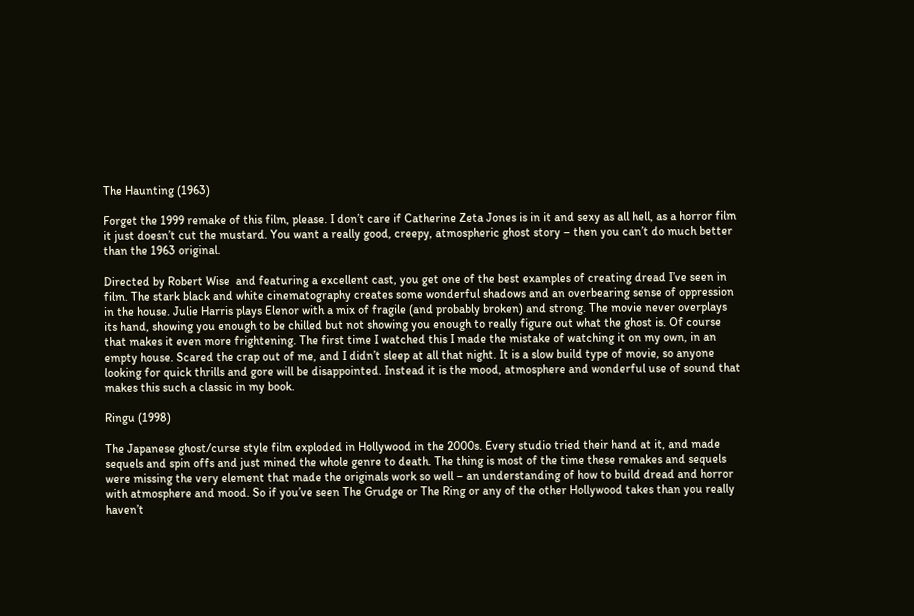The Haunting (1963)

Forget the 1999 remake of this film, please. I don’t care if Catherine Zeta Jones is in it and sexy as all hell, as a horror film it just doesn’t cut the mustard. You want a really good, creepy, atmospheric ghost story – then you can’t do much better than the 1963 original.

Directed by Robert Wise  and featuring a excellent cast, you get one of the best examples of creating dread I’ve seen in film. The stark black and white cinematography creates some wonderful shadows and an overbearing sense of oppression in the house. Julie Harris plays Elenor with a mix of fragile (and probably broken) and strong. The movie never overplays its hand, showing you enough to be chilled but not showing you enough to really figure out what the ghost is. Of course that makes it even more frightening. The first time I watched this I made the mistake of watching it on my own, in an empty house. Scared the crap out of me, and I didn’t sleep at all that night. It is a slow build type of movie, so anyone looking for quick thrills and gore will be disappointed. Instead it is the mood, atmosphere and wonderful use of sound that makes this such a classic in my book.

Ringu (1998)

The Japanese ghost/curse style film exploded in Hollywood in the 2000s. Every studio tried their hand at it, and made sequels and spin offs and just mined the whole genre to death. The thing is most of the time these remakes and sequels were missing the very element that made the originals work so well – an understanding of how to build dread and horror with atmosphere and mood. So if you’ve seen The Grudge or The Ring or any of the other Hollywood takes than you really haven’t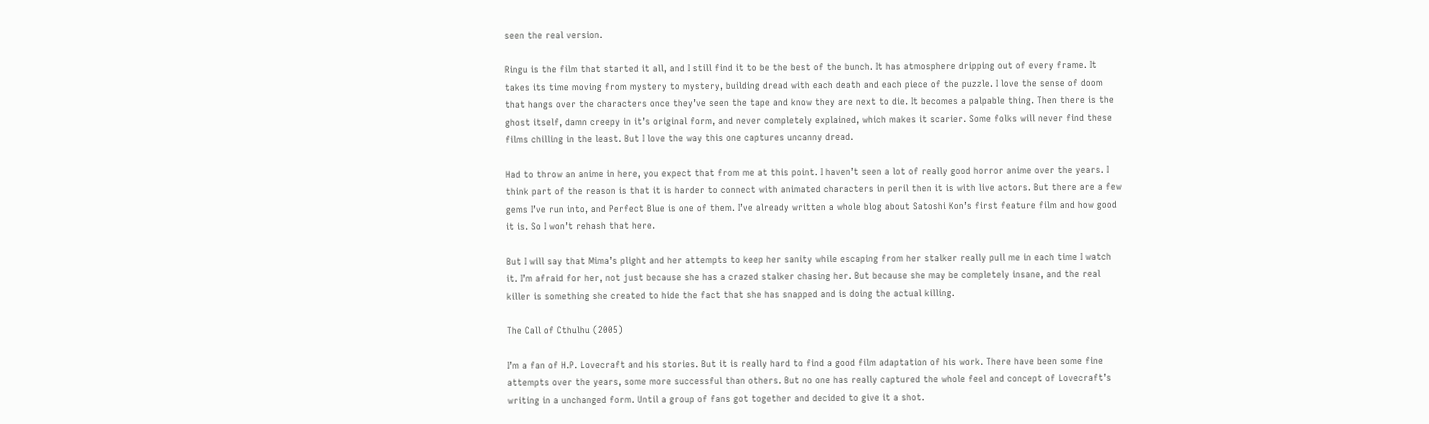seen the real version.

Ringu is the film that started it all, and I still find it to be the best of the bunch. It has atmosphere dripping out of every frame. It takes its time moving from mystery to mystery, building dread with each death and each piece of the puzzle. I love the sense of doom that hangs over the characters once they’ve seen the tape and know they are next to die. It becomes a palpable thing. Then there is the ghost itself, damn creepy in it’s original form, and never completely explained, which makes it scarier. Some folks will never find these films chilling in the least. But I love the way this one captures uncanny dread.

Had to throw an anime in here, you expect that from me at this point. I haven’t seen a lot of really good horror anime over the years. I think part of the reason is that it is harder to connect with animated characters in peril then it is with live actors. But there are a few gems I’ve run into, and Perfect Blue is one of them. I’ve already written a whole blog about Satoshi Kon’s first feature film and how good it is. So I won’t rehash that here.

But I will say that Mima’s plight and her attempts to keep her sanity while escaping from her stalker really pull me in each time I watch it. I’m afraid for her, not just because she has a crazed stalker chasing her. But because she may be completely insane, and the real killer is something she created to hide the fact that she has snapped and is doing the actual killing.

The Call of Cthulhu (2005)

I’m a fan of H.P. Lovecraft and his stories. But it is really hard to find a good film adaptation of his work. There have been some fine attempts over the years, some more successful than others. But no one has really captured the whole feel and concept of Lovecraft’s writing in a unchanged form. Until a group of fans got together and decided to give it a shot.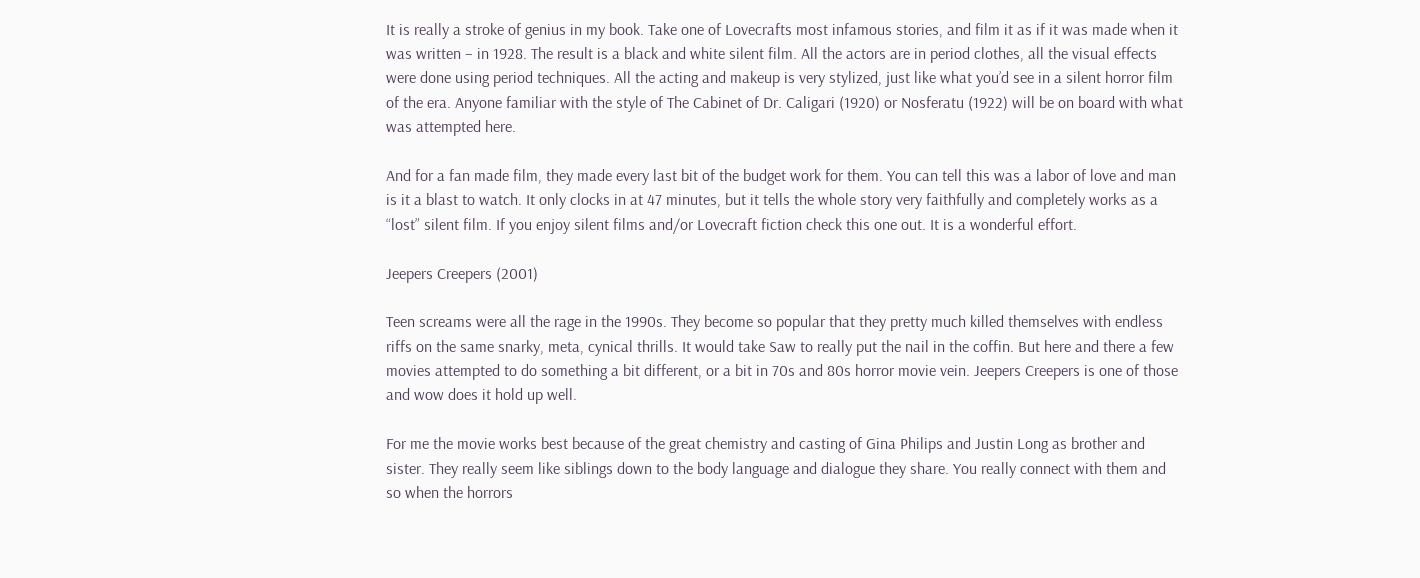It is really a stroke of genius in my book. Take one of Lovecrafts most infamous stories, and film it as if it was made when it was written – in 1928. The result is a black and white silent film. All the actors are in period clothes, all the visual effects were done using period techniques. All the acting and makeup is very stylized, just like what you’d see in a silent horror film of the era. Anyone familiar with the style of The Cabinet of Dr. Caligari (1920) or Nosferatu (1922) will be on board with what was attempted here.

And for a fan made film, they made every last bit of the budget work for them. You can tell this was a labor of love and man is it a blast to watch. It only clocks in at 47 minutes, but it tells the whole story very faithfully and completely works as a “lost” silent film. If you enjoy silent films and/or Lovecraft fiction check this one out. It is a wonderful effort.

Jeepers Creepers (2001)

Teen screams were all the rage in the 1990s. They become so popular that they pretty much killed themselves with endless riffs on the same snarky, meta, cynical thrills. It would take Saw to really put the nail in the coffin. But here and there a few movies attempted to do something a bit different, or a bit in 70s and 80s horror movie vein. Jeepers Creepers is one of those and wow does it hold up well.

For me the movie works best because of the great chemistry and casting of Gina Philips and Justin Long as brother and sister. They really seem like siblings down to the body language and dialogue they share. You really connect with them and so when the horrors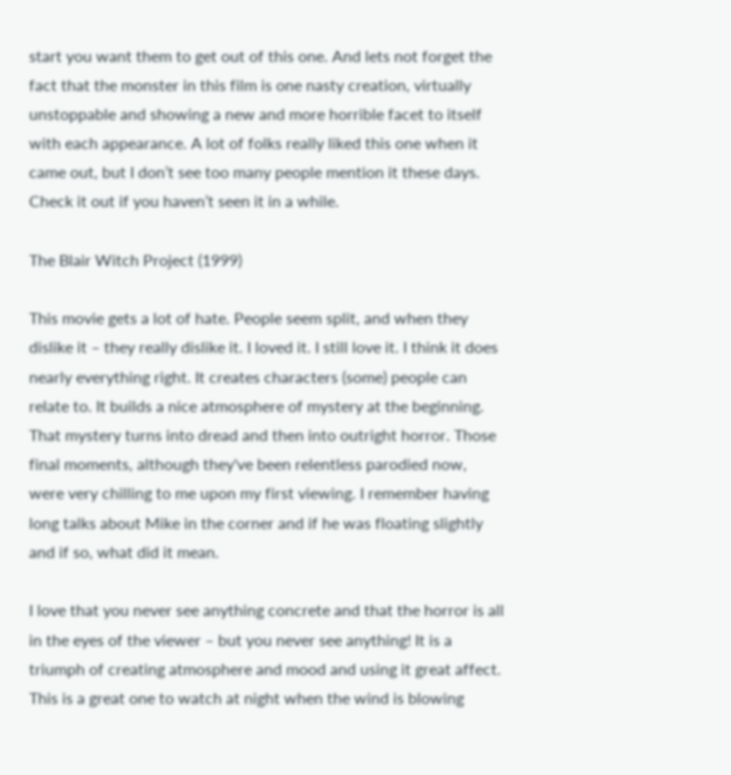start you want them to get out of this one. And lets not forget the fact that the monster in this film is one nasty creation, virtually unstoppable and showing a new and more horrible facet to itself with each appearance. A lot of folks really liked this one when it came out, but I don’t see too many people mention it these days. Check it out if you haven’t seen it in a while.

The Blair Witch Project (1999)

This movie gets a lot of hate. People seem split, and when they dislike it – they really dislike it. I loved it. I still love it. I think it does nearly everything right. It creates characters (some) people can relate to. It builds a nice atmosphere of mystery at the beginning. That mystery turns into dread and then into outright horror. Those final moments, although they've been relentless parodied now, were very chilling to me upon my first viewing. I remember having long talks about Mike in the corner and if he was floating slightly and if so, what did it mean.

I love that you never see anything concrete and that the horror is all in the eyes of the viewer – but you never see anything! It is a triumph of creating atmosphere and mood and using it great affect. This is a great one to watch at night when the wind is blowing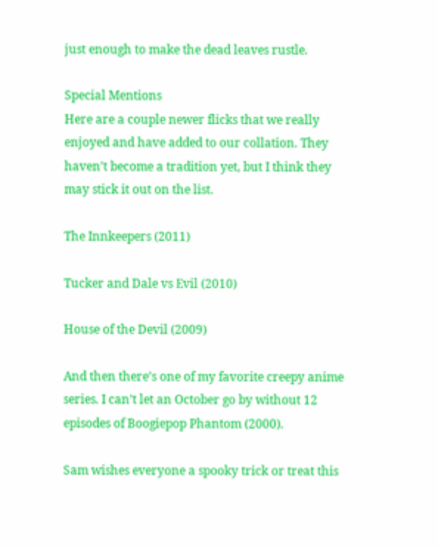just enough to make the dead leaves rustle.

Special Mentions
Here are a couple newer flicks that we really enjoyed and have added to our collation. They haven’t become a tradition yet, but I think they may stick it out on the list.

The Innkeepers (2011)

Tucker and Dale vs Evil (2010)

House of the Devil (2009)

And then there’s one of my favorite creepy anime series. I can’t let an October go by without 12 episodes of Boogiepop Phantom (2000).

Sam wishes everyone a spooky trick or treat this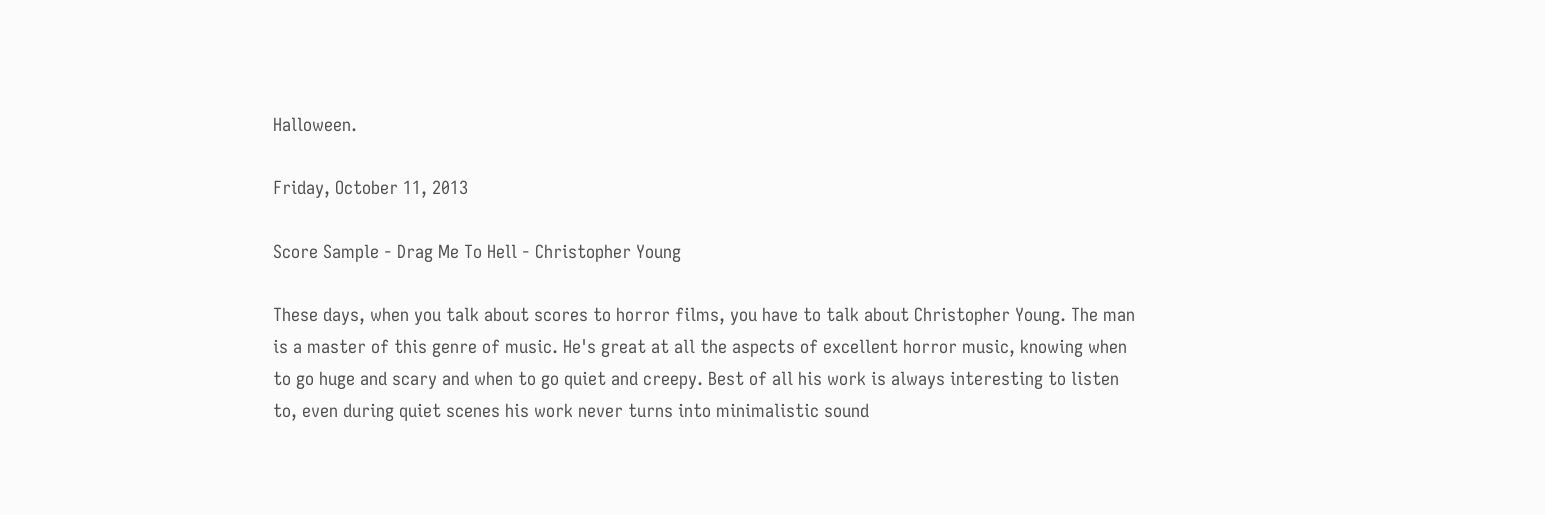Halloween.

Friday, October 11, 2013

Score Sample - Drag Me To Hell - Christopher Young

These days, when you talk about scores to horror films, you have to talk about Christopher Young. The man is a master of this genre of music. He's great at all the aspects of excellent horror music, knowing when to go huge and scary and when to go quiet and creepy. Best of all his work is always interesting to listen to, even during quiet scenes his work never turns into minimalistic sound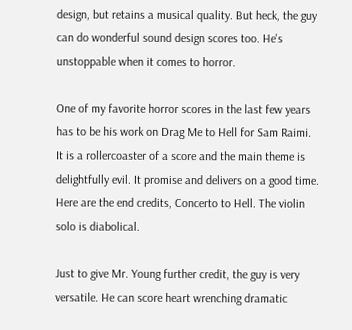design, but retains a musical quality. But heck, the guy can do wonderful sound design scores too. He's unstoppable when it comes to horror.

One of my favorite horror scores in the last few years has to be his work on Drag Me to Hell for Sam Raimi. It is a rollercoaster of a score and the main theme is delightfully evil. It promise and delivers on a good time. Here are the end credits, Concerto to Hell. The violin solo is diabolical.

Just to give Mr. Young further credit, the guy is very versatile. He can score heart wrenching dramatic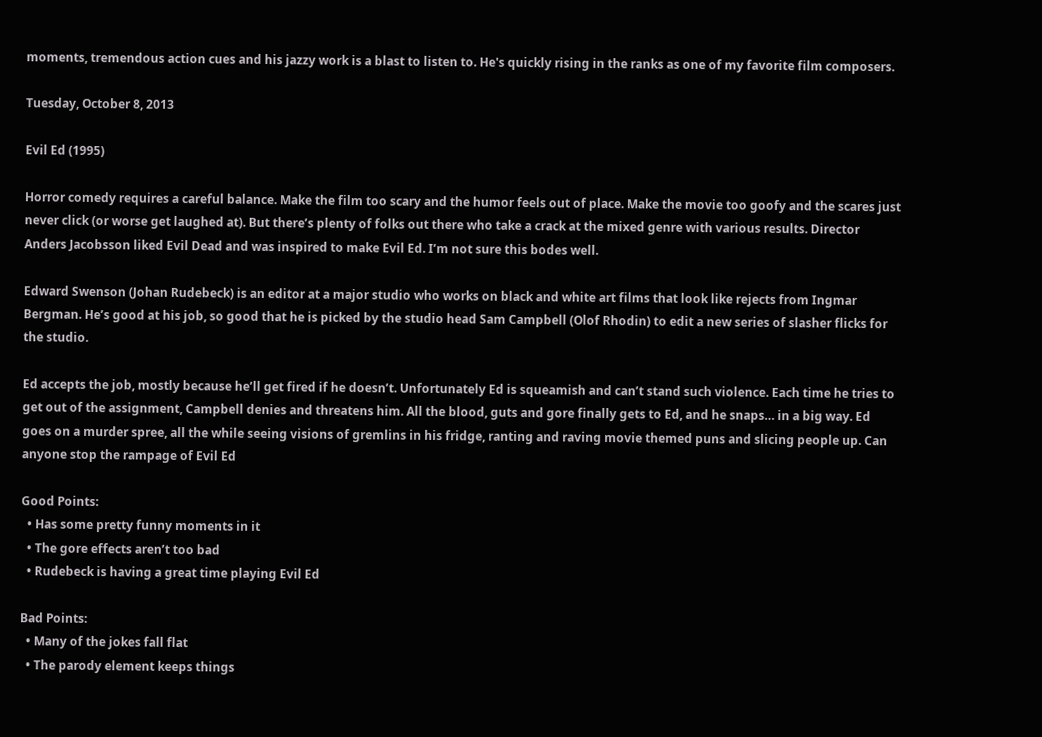moments, tremendous action cues and his jazzy work is a blast to listen to. He's quickly rising in the ranks as one of my favorite film composers.

Tuesday, October 8, 2013

Evil Ed (1995)

Horror comedy requires a careful balance. Make the film too scary and the humor feels out of place. Make the movie too goofy and the scares just never click (or worse get laughed at). But there’s plenty of folks out there who take a crack at the mixed genre with various results. Director Anders Jacobsson liked Evil Dead and was inspired to make Evil Ed. I’m not sure this bodes well.

Edward Swenson (Johan Rudebeck) is an editor at a major studio who works on black and white art films that look like rejects from Ingmar Bergman. He’s good at his job, so good that he is picked by the studio head Sam Campbell (Olof Rhodin) to edit a new series of slasher flicks for the studio.

Ed accepts the job, mostly because he’ll get fired if he doesn’t. Unfortunately Ed is squeamish and can’t stand such violence. Each time he tries to get out of the assignment, Campbell denies and threatens him. All the blood, guts and gore finally gets to Ed, and he snaps… in a big way. Ed goes on a murder spree, all the while seeing visions of gremlins in his fridge, ranting and raving movie themed puns and slicing people up. Can anyone stop the rampage of Evil Ed

Good Points:
  • Has some pretty funny moments in it
  • The gore effects aren’t too bad
  • Rudebeck is having a great time playing Evil Ed

Bad Points:
  • Many of the jokes fall flat
  • The parody element keeps things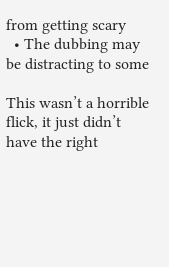from getting scary
  • The dubbing may be distracting to some

This wasn’t a horrible flick, it just didn’t have the right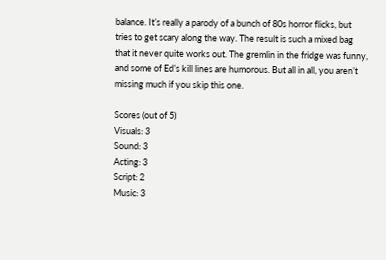balance. It’s really a parody of a bunch of 80s horror flicks, but tries to get scary along the way. The result is such a mixed bag that it never quite works out. The gremlin in the fridge was funny, and some of Ed’s kill lines are humorous. But all in all, you aren’t missing much if you skip this one.

Scores (out of 5)
Visuals: 3
Sound: 3
Acting: 3
Script: 2
Music: 3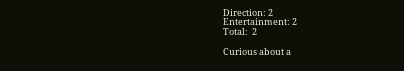Direction: 2
Entertainment: 2
Total:  2

Curious about a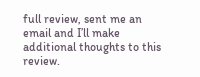full review, sent me an email and I’ll make additional thoughts to this review.